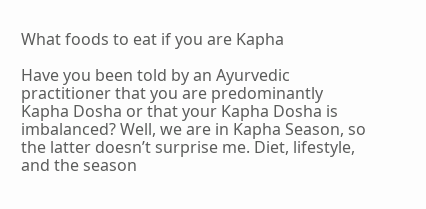What foods to eat if you are Kapha

Have you been told by an Ayurvedic practitioner that you are predominantly Kapha Dosha or that your Kapha Dosha is imbalanced? Well, we are in Kapha Season, so the latter doesn’t surprise me. Diet, lifestyle, and the season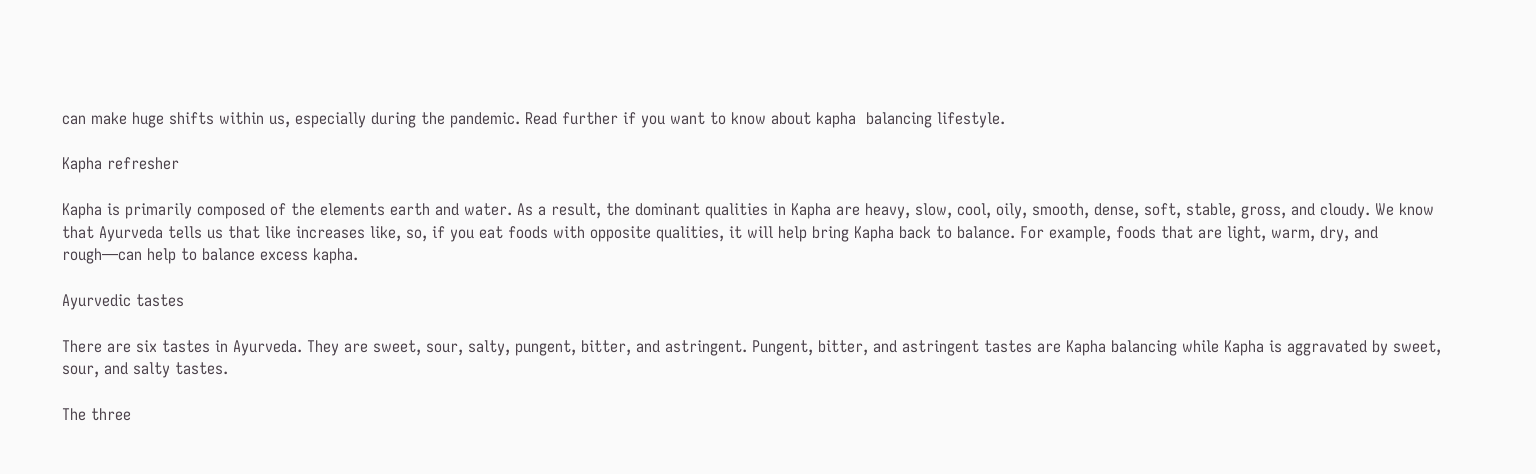can make huge shifts within us, especially during the pandemic. Read further if you want to know about kapha  balancing lifestyle.

Kapha refresher

Kapha is primarily composed of the elements earth and water. As a result, the dominant qualities in Kapha are heavy, slow, cool, oily, smooth, dense, soft, stable, gross, and cloudy. We know that Ayurveda tells us that like increases like, so, if you eat foods with opposite qualities, it will help bring Kapha back to balance. For example, foods that are light, warm, dry, and rough—can help to balance excess kapha.

Ayurvedic tastes

There are six tastes in Ayurveda. They are sweet, sour, salty, pungent, bitter, and astringent. Pungent, bitter, and astringent tastes are Kapha balancing while Kapha is aggravated by sweet, sour, and salty tastes.

The three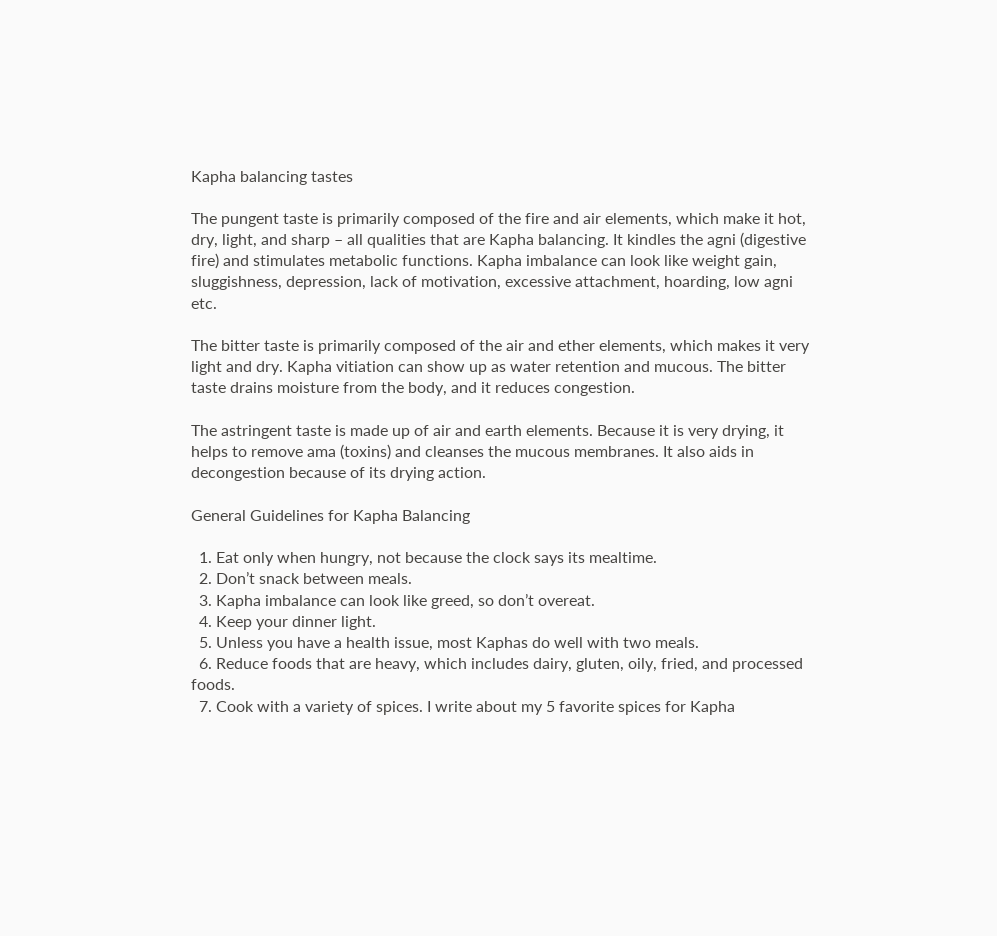Kapha balancing tastes

The pungent taste is primarily composed of the fire and air elements, which make it hot, dry, light, and sharp – all qualities that are Kapha balancing. It kindles the agni (digestive fire) and stimulates metabolic functions. Kapha imbalance can look like weight gain, sluggishness, depression, lack of motivation, excessive attachment, hoarding, low agni etc.

The bitter taste is primarily composed of the air and ether elements, which makes it very light and dry. Kapha vitiation can show up as water retention and mucous. The bitter taste drains moisture from the body, and it reduces congestion.

The astringent taste is made up of air and earth elements. Because it is very drying, it helps to remove ama (toxins) and cleanses the mucous membranes. It also aids in decongestion because of its drying action.

General Guidelines for Kapha Balancing

  1. Eat only when hungry, not because the clock says its mealtime.
  2. Don’t snack between meals.
  3. Kapha imbalance can look like greed, so don’t overeat.
  4. Keep your dinner light.
  5. Unless you have a health issue, most Kaphas do well with two meals.
  6. Reduce foods that are heavy, which includes dairy, gluten, oily, fried, and processed foods.
  7. Cook with a variety of spices. I write about my 5 favorite spices for Kapha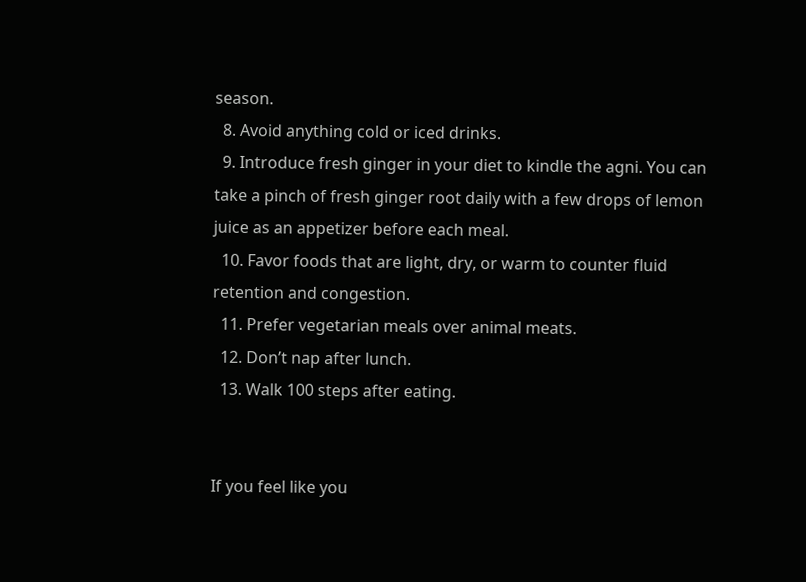season.
  8. Avoid anything cold or iced drinks.
  9. Introduce fresh ginger in your diet to kindle the agni. You can take a pinch of fresh ginger root daily with a few drops of lemon juice as an appetizer before each meal.
  10. Favor foods that are light, dry, or warm to counter fluid retention and congestion.
  11. Prefer vegetarian meals over animal meats.
  12. Don’t nap after lunch.
  13. Walk 100 steps after eating.


If you feel like you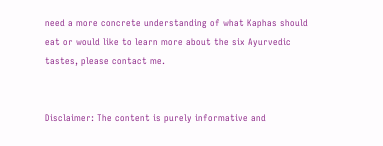need a more concrete understanding of what Kaphas should eat or would like to learn more about the six Ayurvedic tastes, please contact me.


Disclaimer: The content is purely informative and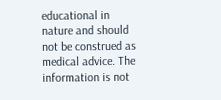educational in nature and should not be construed as medical advice. The information is not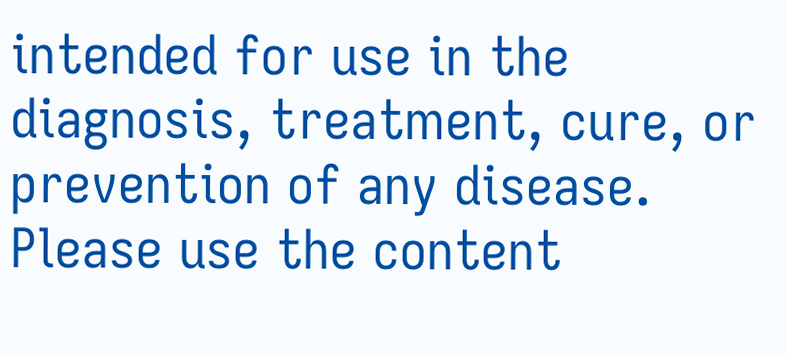intended for use in the diagnosis, treatment, cure, or prevention of any disease. Please use the content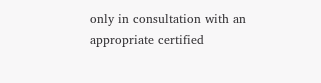only in consultation with an appropriate certified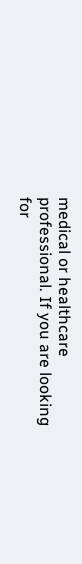medical or healthcare professional. If you are looking for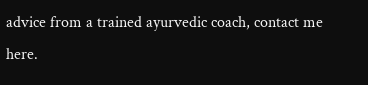advice from a trained ayurvedic coach, contact me here.